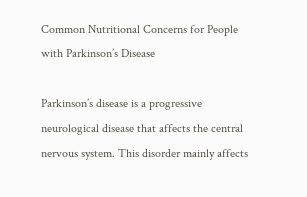Common Nutritional Concerns for People with Parkinson’s Disease

Parkinson’s disease is a progressive neurological disease that affects the central nervous system. This disorder mainly affects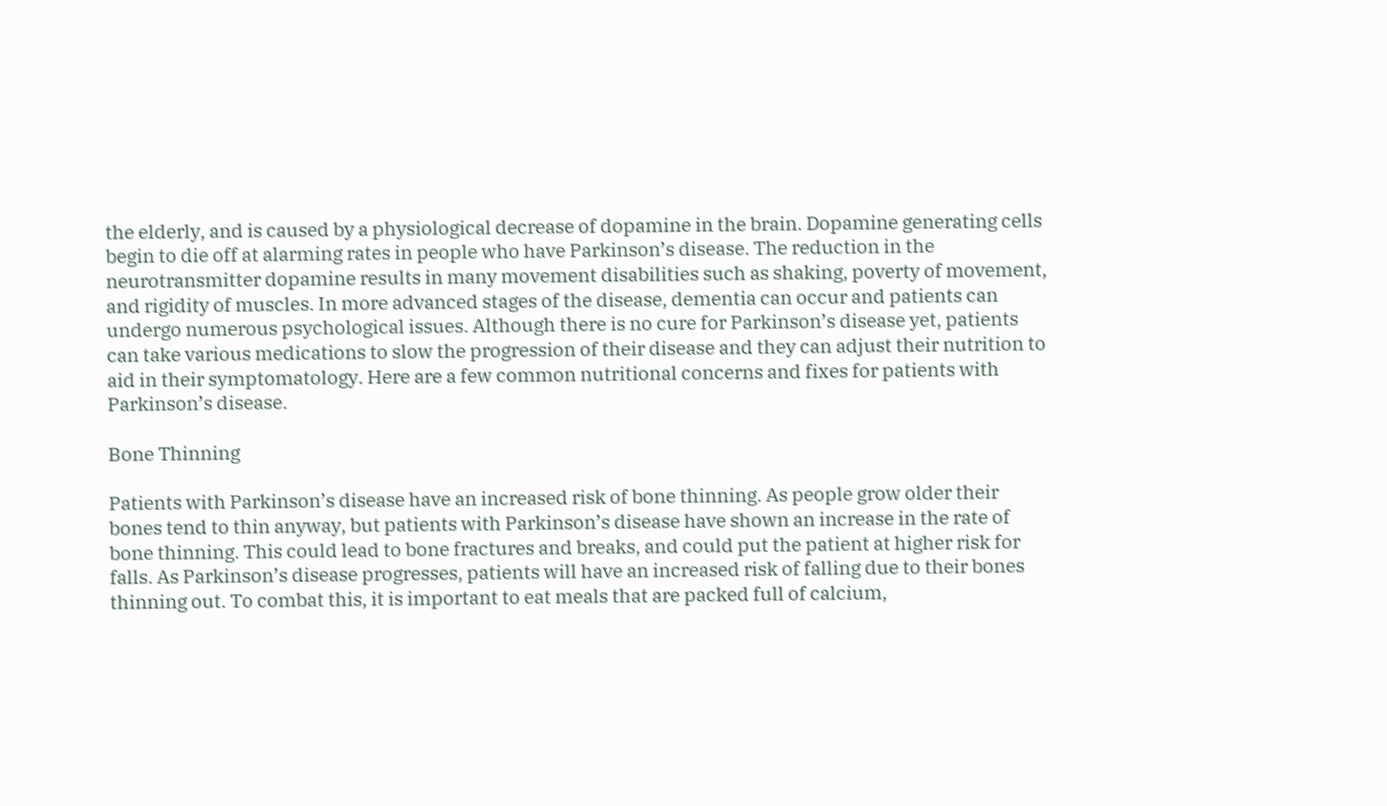the elderly, and is caused by a physiological decrease of dopamine in the brain. Dopamine generating cells begin to die off at alarming rates in people who have Parkinson’s disease. The reduction in the neurotransmitter dopamine results in many movement disabilities such as shaking, poverty of movement, and rigidity of muscles. In more advanced stages of the disease, dementia can occur and patients can undergo numerous psychological issues. Although there is no cure for Parkinson’s disease yet, patients can take various medications to slow the progression of their disease and they can adjust their nutrition to aid in their symptomatology. Here are a few common nutritional concerns and fixes for patients with Parkinson’s disease.

Bone Thinning

Patients with Parkinson’s disease have an increased risk of bone thinning. As people grow older their bones tend to thin anyway, but patients with Parkinson’s disease have shown an increase in the rate of bone thinning. This could lead to bone fractures and breaks, and could put the patient at higher risk for falls. As Parkinson’s disease progresses, patients will have an increased risk of falling due to their bones thinning out. To combat this, it is important to eat meals that are packed full of calcium,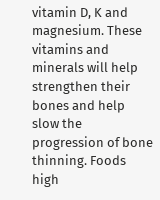vitamin D, K and magnesium. These vitamins and minerals will help strengthen their bones and help slow the progression of bone thinning. Foods high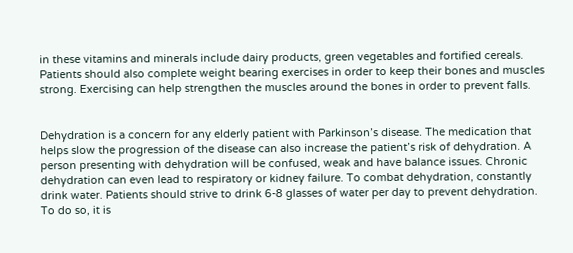in these vitamins and minerals include dairy products, green vegetables and fortified cereals. Patients should also complete weight bearing exercises in order to keep their bones and muscles strong. Exercising can help strengthen the muscles around the bones in order to prevent falls.


Dehydration is a concern for any elderly patient with Parkinson’s disease. The medication that helps slow the progression of the disease can also increase the patient’s risk of dehydration. A person presenting with dehydration will be confused, weak and have balance issues. Chronic dehydration can even lead to respiratory or kidney failure. To combat dehydration, constantly drink water. Patients should strive to drink 6-8 glasses of water per day to prevent dehydration. To do so, it is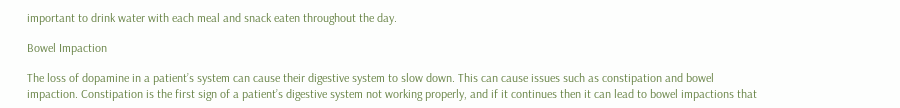important to drink water with each meal and snack eaten throughout the day.

Bowel Impaction

The loss of dopamine in a patient’s system can cause their digestive system to slow down. This can cause issues such as constipation and bowel impaction. Constipation is the first sign of a patient’s digestive system not working properly, and if it continues then it can lead to bowel impactions that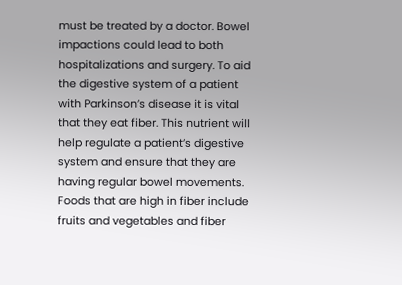must be treated by a doctor. Bowel impactions could lead to both hospitalizations and surgery. To aid the digestive system of a patient with Parkinson’s disease it is vital that they eat fiber. This nutrient will help regulate a patient’s digestive system and ensure that they are having regular bowel movements. Foods that are high in fiber include fruits and vegetables and fiber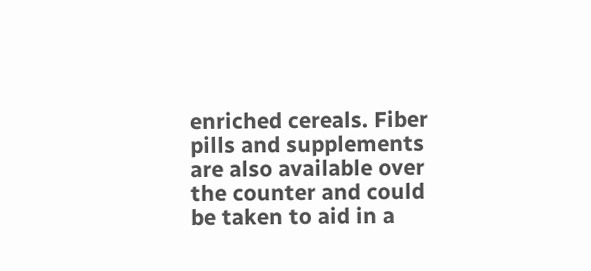enriched cereals. Fiber pills and supplements are also available over the counter and could be taken to aid in a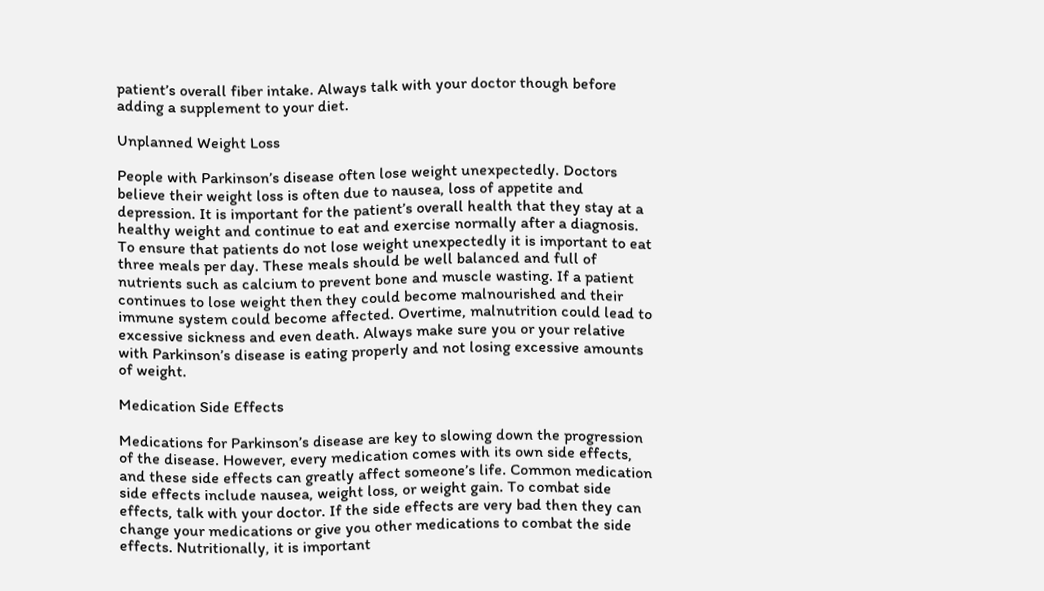patient’s overall fiber intake. Always talk with your doctor though before adding a supplement to your diet.

Unplanned Weight Loss

People with Parkinson’s disease often lose weight unexpectedly. Doctors believe their weight loss is often due to nausea, loss of appetite and depression. It is important for the patient’s overall health that they stay at a healthy weight and continue to eat and exercise normally after a diagnosis. To ensure that patients do not lose weight unexpectedly it is important to eat three meals per day. These meals should be well balanced and full of nutrients such as calcium to prevent bone and muscle wasting. If a patient continues to lose weight then they could become malnourished and their immune system could become affected. Overtime, malnutrition could lead to excessive sickness and even death. Always make sure you or your relative with Parkinson’s disease is eating properly and not losing excessive amounts of weight.

Medication Side Effects

Medications for Parkinson’s disease are key to slowing down the progression of the disease. However, every medication comes with its own side effects, and these side effects can greatly affect someone’s life. Common medication side effects include nausea, weight loss, or weight gain. To combat side effects, talk with your doctor. If the side effects are very bad then they can change your medications or give you other medications to combat the side effects. Nutritionally, it is important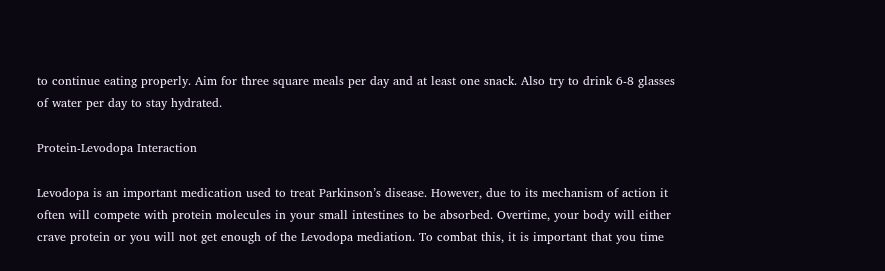to continue eating properly. Aim for three square meals per day and at least one snack. Also try to drink 6-8 glasses of water per day to stay hydrated.

Protein-Levodopa Interaction

Levodopa is an important medication used to treat Parkinson’s disease. However, due to its mechanism of action it often will compete with protein molecules in your small intestines to be absorbed. Overtime, your body will either crave protein or you will not get enough of the Levodopa mediation. To combat this, it is important that you time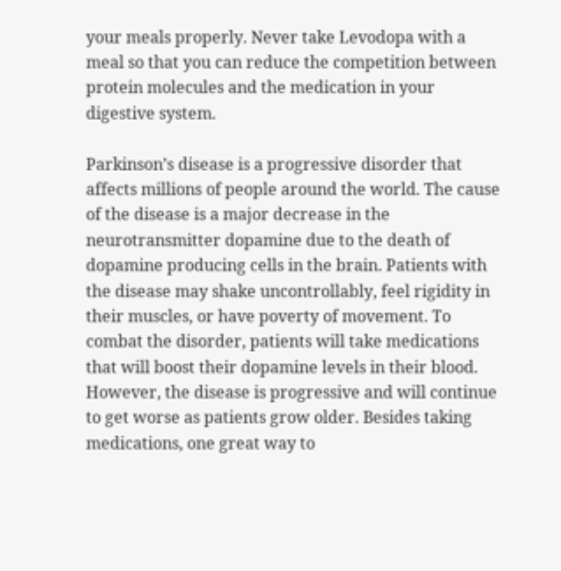your meals properly. Never take Levodopa with a meal so that you can reduce the competition between protein molecules and the medication in your digestive system.

Parkinson’s disease is a progressive disorder that affects millions of people around the world. The cause of the disease is a major decrease in the neurotransmitter dopamine due to the death of dopamine producing cells in the brain. Patients with the disease may shake uncontrollably, feel rigidity in their muscles, or have poverty of movement. To combat the disorder, patients will take medications that will boost their dopamine levels in their blood. However, the disease is progressive and will continue to get worse as patients grow older. Besides taking medications, one great way to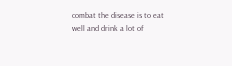combat the disease is to eat well and drink a lot of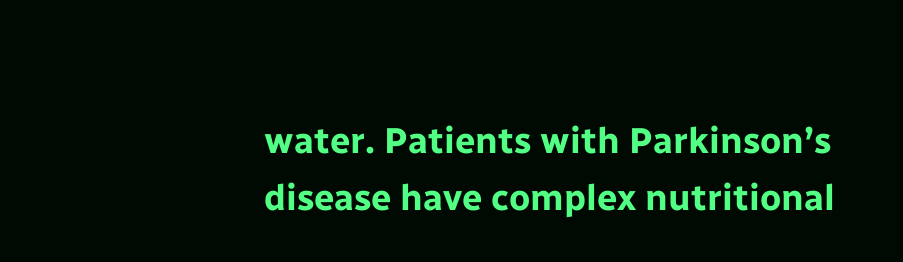water. Patients with Parkinson’s disease have complex nutritional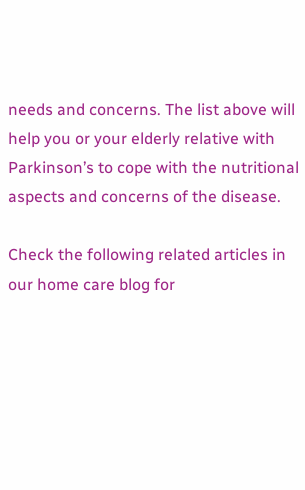needs and concerns. The list above will help you or your elderly relative with Parkinson’s to cope with the nutritional aspects and concerns of the disease.

Check the following related articles in our home care blog for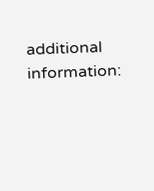additional information: